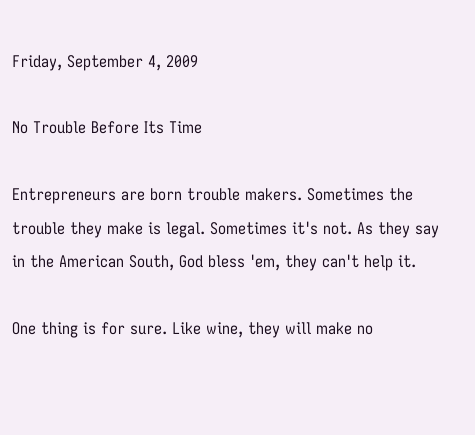Friday, September 4, 2009

No Trouble Before Its Time

Entrepreneurs are born trouble makers. Sometimes the trouble they make is legal. Sometimes it's not. As they say in the American South, God bless 'em, they can't help it.

One thing is for sure. Like wine, they will make no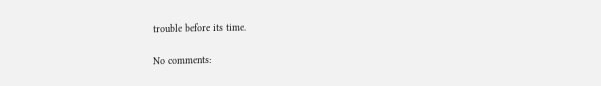trouble before its time.

No comments: